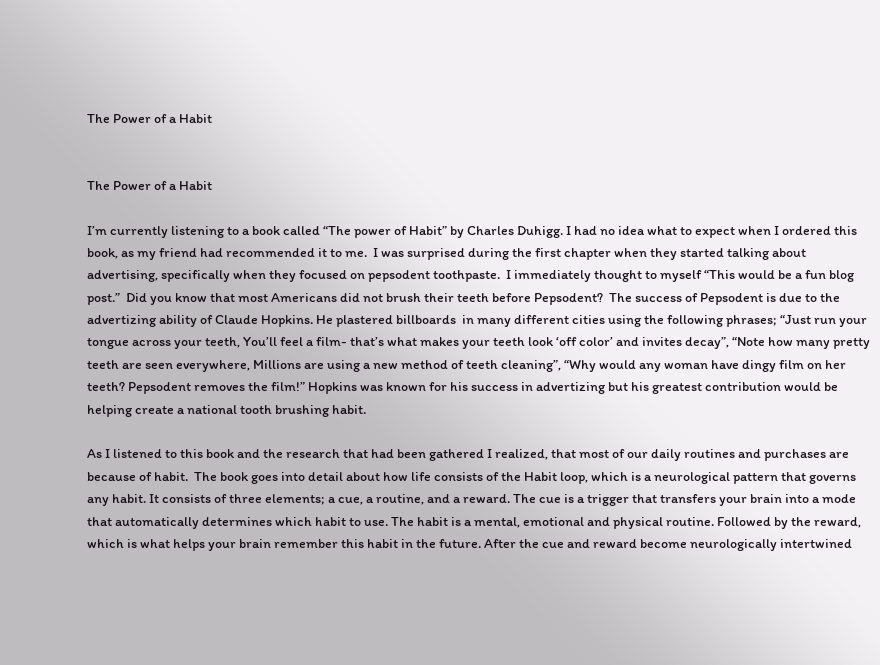The Power of a Habit


The Power of a Habit

I’m currently listening to a book called “The power of Habit” by Charles Duhigg. I had no idea what to expect when I ordered this book, as my friend had recommended it to me.  I was surprised during the first chapter when they started talking about advertising, specifically when they focused on pepsodent toothpaste.  I immediately thought to myself “This would be a fun blog post.”  Did you know that most Americans did not brush their teeth before Pepsodent?  The success of Pepsodent is due to the advertizing ability of Claude Hopkins. He plastered billboards  in many different cities using the following phrases; “Just run your tongue across your teeth, You’ll feel a film- that’s what makes your teeth look ‘off color’ and invites decay”, “Note how many pretty teeth are seen everywhere, Millions are using a new method of teeth cleaning”, “Why would any woman have dingy film on her teeth? Pepsodent removes the film!” Hopkins was known for his success in advertizing but his greatest contribution would be helping create a national tooth brushing habit.

As I listened to this book and the research that had been gathered I realized, that most of our daily routines and purchases are because of habit.  The book goes into detail about how life consists of the Habit loop, which is a neurological pattern that governs any habit. It consists of three elements; a cue, a routine, and a reward. The cue is a trigger that transfers your brain into a mode that automatically determines which habit to use. The habit is a mental, emotional and physical routine. Followed by the reward, which is what helps your brain remember this habit in the future. After the cue and reward become neurologically intertwined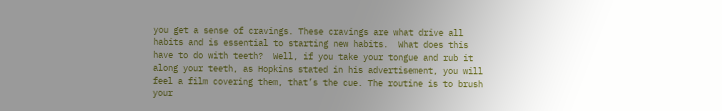you get a sense of cravings. These cravings are what drive all habits and is essential to starting new habits.  What does this have to do with teeth?  Well, if you take your tongue and rub it along your teeth, as Hopkins stated in his advertisement, you will feel a film covering them, that’s the cue. The routine is to brush your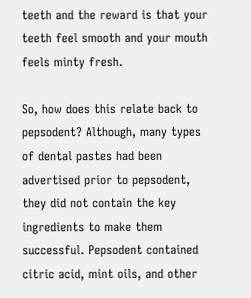teeth and the reward is that your teeth feel smooth and your mouth feels minty fresh.

So, how does this relate back to pepsodent? Although, many types of dental pastes had been advertised prior to pepsodent, they did not contain the key ingredients to make them successful. Pepsodent contained citric acid, mint oils, and other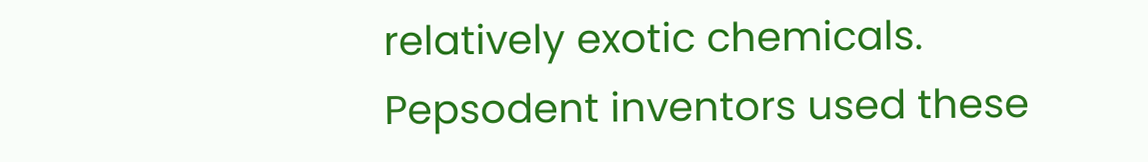relatively exotic chemicals. Pepsodent inventors used these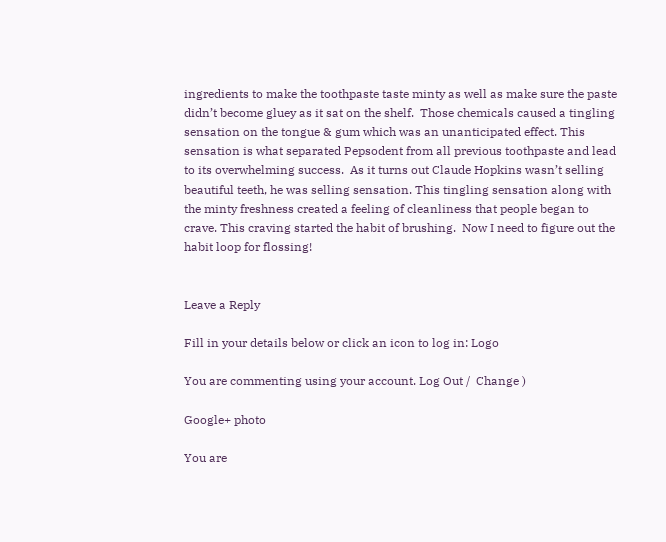ingredients to make the toothpaste taste minty as well as make sure the paste didn’t become gluey as it sat on the shelf.  Those chemicals caused a tingling sensation on the tongue & gum which was an unanticipated effect. This sensation is what separated Pepsodent from all previous toothpaste and lead to its overwhelming success.  As it turns out Claude Hopkins wasn’t selling beautiful teeth, he was selling sensation. This tingling sensation along with the minty freshness created a feeling of cleanliness that people began to crave. This craving started the habit of brushing.  Now I need to figure out the habit loop for flossing!


Leave a Reply

Fill in your details below or click an icon to log in: Logo

You are commenting using your account. Log Out /  Change )

Google+ photo

You are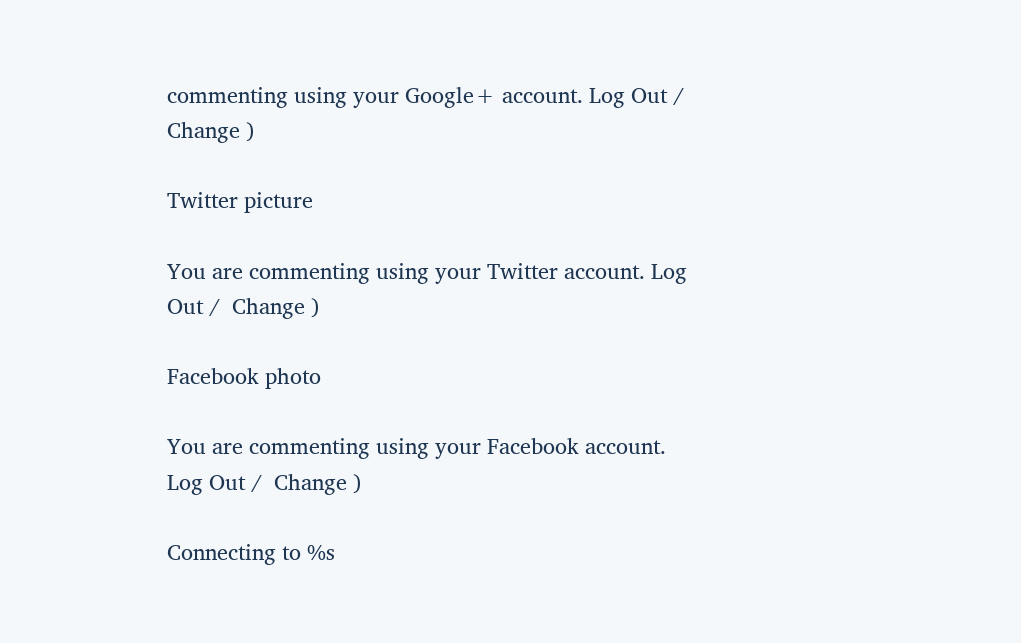commenting using your Google+ account. Log Out /  Change )

Twitter picture

You are commenting using your Twitter account. Log Out /  Change )

Facebook photo

You are commenting using your Facebook account. Log Out /  Change )

Connecting to %s